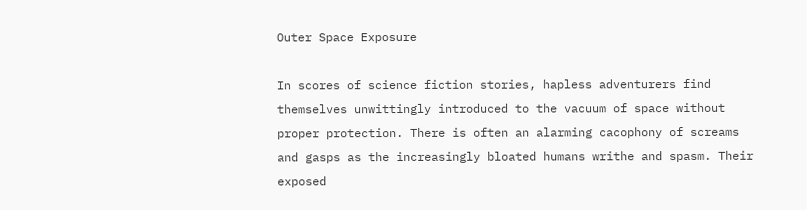Outer Space Exposure

In scores of science fiction stories, hapless adventurers find themselves unwittingly introduced to the vacuum of space without proper protection. There is often an alarming cacophony of screams and gasps as the increasingly bloated humans writhe and spasm. Their exposed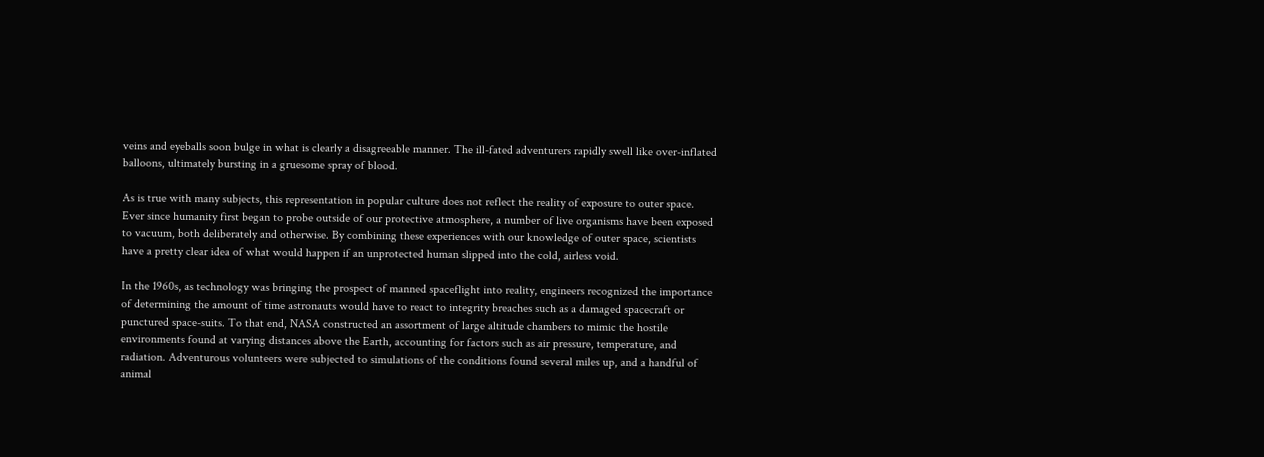veins and eyeballs soon bulge in what is clearly a disagreeable manner. The ill-fated adventurers rapidly swell like over-inflated balloons, ultimately bursting in a gruesome spray of blood.

As is true with many subjects, this representation in popular culture does not reflect the reality of exposure to outer space. Ever since humanity first began to probe outside of our protective atmosphere, a number of live organisms have been exposed to vacuum, both deliberately and otherwise. By combining these experiences with our knowledge of outer space, scientists have a pretty clear idea of what would happen if an unprotected human slipped into the cold, airless void.

In the 1960s, as technology was bringing the prospect of manned spaceflight into reality, engineers recognized the importance of determining the amount of time astronauts would have to react to integrity breaches such as a damaged spacecraft or punctured space-suits. To that end, NASA constructed an assortment of large altitude chambers to mimic the hostile environments found at varying distances above the Earth, accounting for factors such as air pressure, temperature, and radiation. Adventurous volunteers were subjected to simulations of the conditions found several miles up, and a handful of animal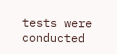tests were conducted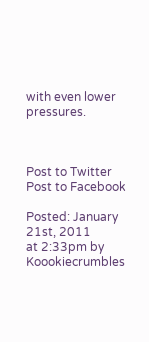with even lower pressures.



Post to Twitter Post to Facebook

Posted: January 21st, 2011
at 2:33pm by Koookiecrumbles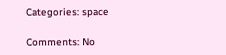Categories: space

Comments: No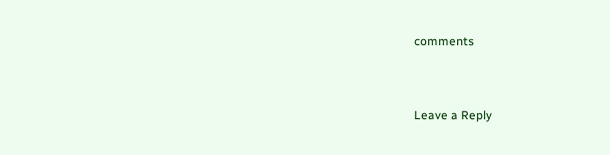comments


Leave a Reply